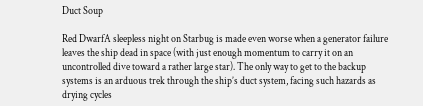Duct Soup

Red DwarfA sleepless night on Starbug is made even worse when a generator failure leaves the ship dead in space (with just enough momentum to carry it on an uncontrolled dive toward a rather large star). The only way to get to the backup systems is an arduous trek through the ship’s duct system, facing such hazards as drying cycles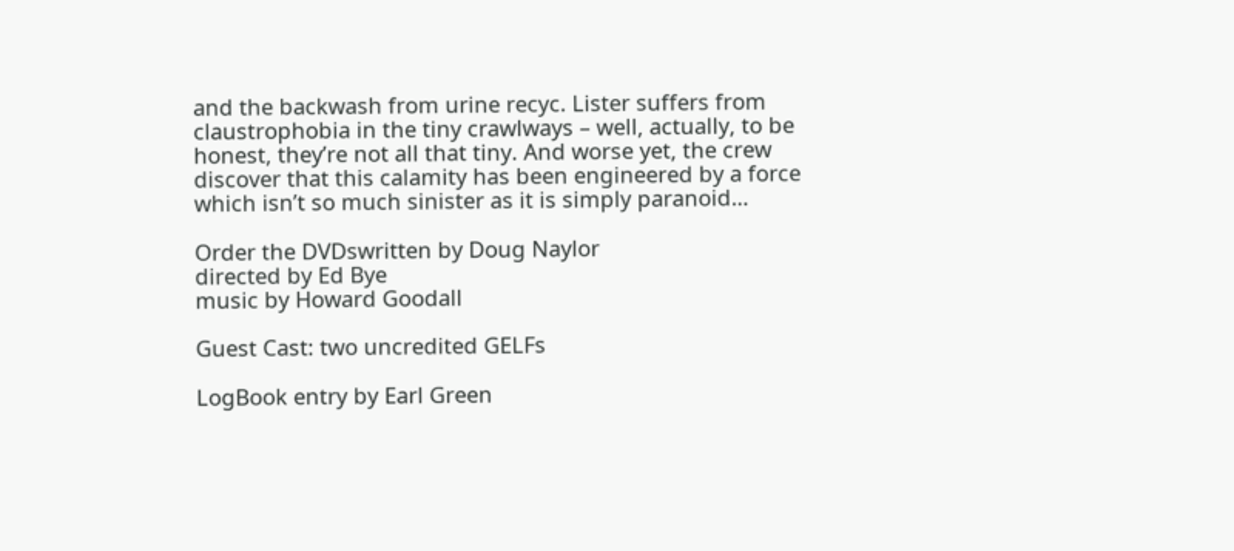and the backwash from urine recyc. Lister suffers from claustrophobia in the tiny crawlways – well, actually, to be honest, they’re not all that tiny. And worse yet, the crew discover that this calamity has been engineered by a force which isn’t so much sinister as it is simply paranoid…

Order the DVDswritten by Doug Naylor
directed by Ed Bye
music by Howard Goodall

Guest Cast: two uncredited GELFs

LogBook entry by Earl Green